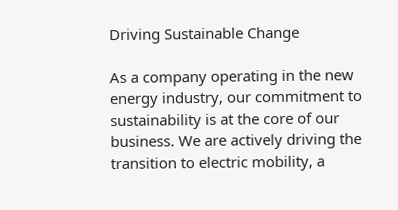Driving Sustainable Change

As a company operating in the new energy industry, our commitment to sustainability is at the core of our business. We are actively driving the transition to electric mobility, a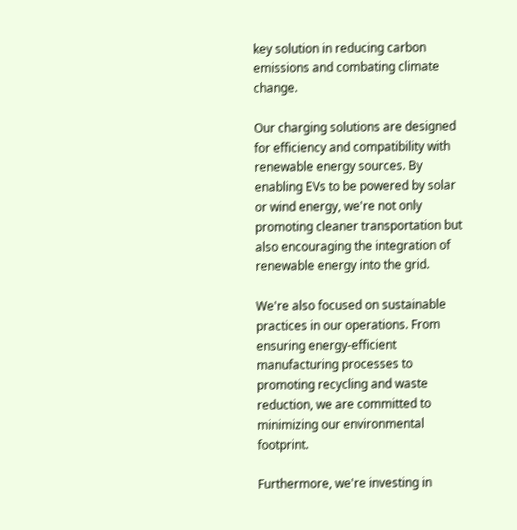key solution in reducing carbon emissions and combating climate change.

Our charging solutions are designed for efficiency and compatibility with renewable energy sources. By enabling EVs to be powered by solar or wind energy, we're not only promoting cleaner transportation but also encouraging the integration of renewable energy into the grid.

We're also focused on sustainable practices in our operations. From ensuring energy-efficient manufacturing processes to promoting recycling and waste reduction, we are committed to minimizing our environmental footprint.

Furthermore, we're investing in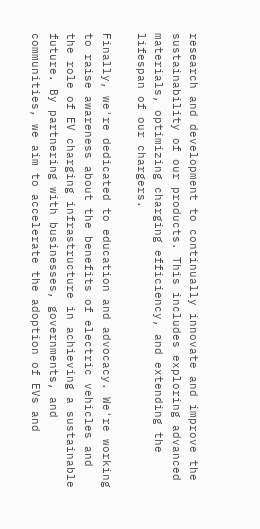research and development to continually innovate and improve the sustainability of our products. This includes exploring advanced materials, optimizing charging efficiency, and extending the lifespan of our chargers.

Finally, we're dedicated to education and advocacy. We're working to raise awareness about the benefits of electric vehicles and the role of EV charging infrastructure in achieving a sustainable future. By partnering with businesses, governments, and communities, we aim to accelerate the adoption of EVs and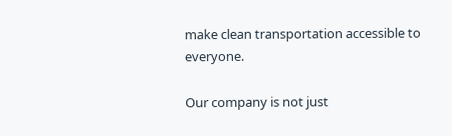make clean transportation accessible to everyone.

Our company is not just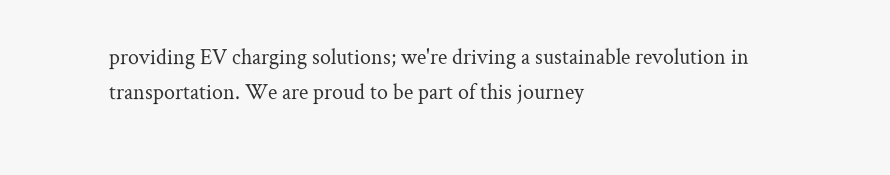providing EV charging solutions; we're driving a sustainable revolution in transportation. We are proud to be part of this journey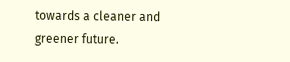towards a cleaner and greener future.